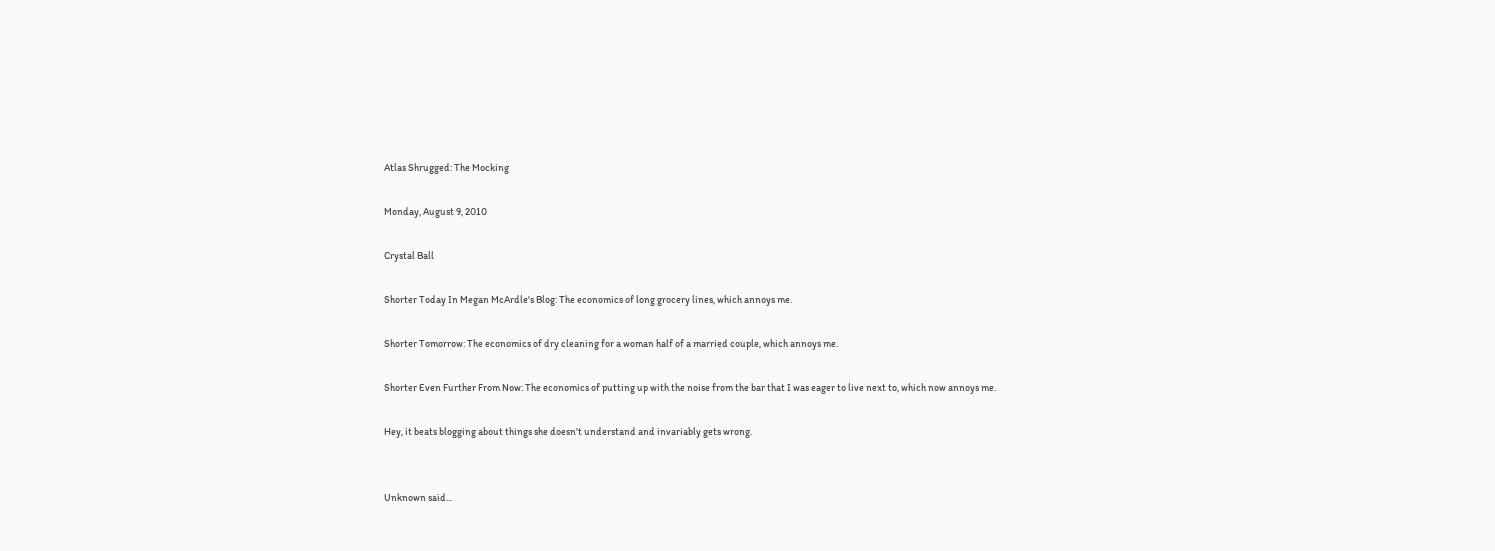Atlas Shrugged: The Mocking

Monday, August 9, 2010

Crystal Ball

Shorter Today In Megan McArdle's Blog: The economics of long grocery lines, which annoys me.

Shorter Tomorrow: The economics of dry cleaning for a woman half of a married couple, which annoys me.

Shorter Even Further From Now: The economics of putting up with the noise from the bar that I was eager to live next to, which now annoys me.

Hey, it beats blogging about things she doesn't understand and invariably gets wrong.


Unknown said...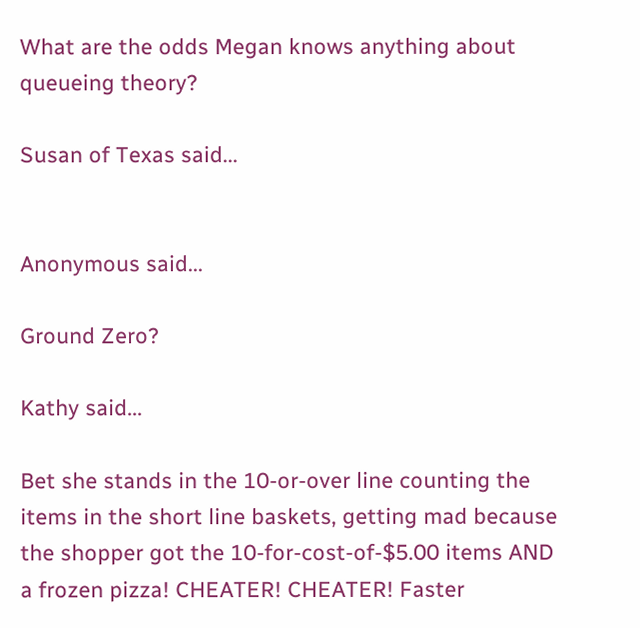What are the odds Megan knows anything about queueing theory?

Susan of Texas said...


Anonymous said...

Ground Zero?

Kathy said...

Bet she stands in the 10-or-over line counting the items in the short line baskets, getting mad because the shopper got the 10-for-cost-of-$5.00 items AND a frozen pizza! CHEATER! CHEATER! Faster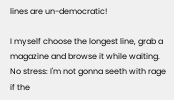lines are un-democratic!

I myself choose the longest line, grab a magazine and browse it while waiting. No stress: I'm not gonna seeth with rage if the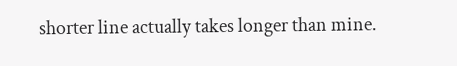shorter line actually takes longer than mine.